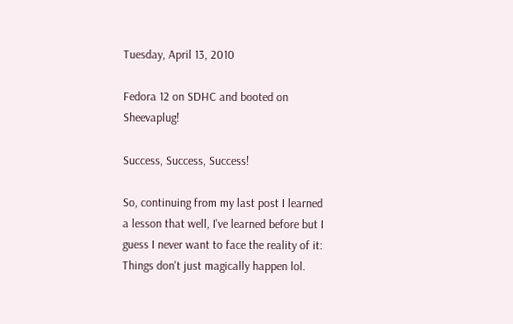Tuesday, April 13, 2010

Fedora 12 on SDHC and booted on Sheevaplug!

Success, Success, Success!

So, continuing from my last post I learned a lesson that well, I've learned before but I guess I never want to face the reality of it: Things don't just magically happen lol.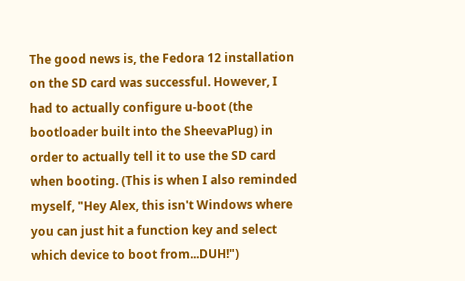The good news is, the Fedora 12 installation on the SD card was successful. However, I had to actually configure u-boot (the bootloader built into the SheevaPlug) in order to actually tell it to use the SD card when booting. (This is when I also reminded myself, "Hey Alex, this isn't Windows where you can just hit a function key and select which device to boot from...DUH!")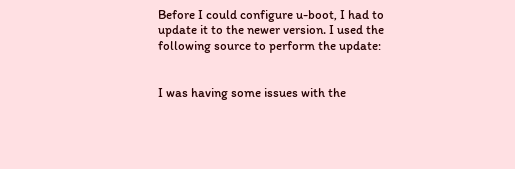Before I could configure u-boot, I had to update it to the newer version. I used the following source to perform the update:


I was having some issues with the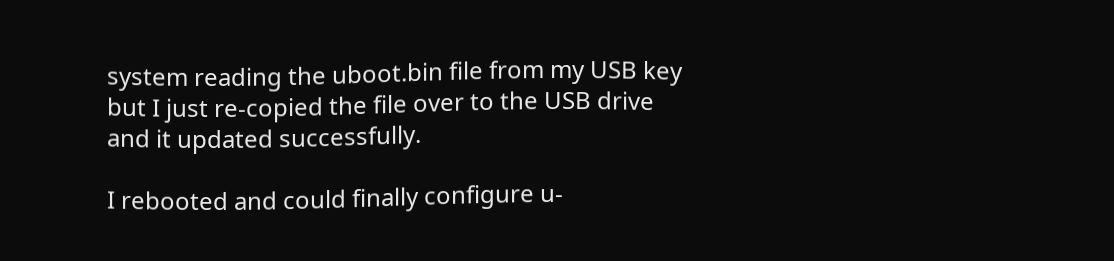system reading the uboot.bin file from my USB key but I just re-copied the file over to the USB drive and it updated successfully.

I rebooted and could finally configure u-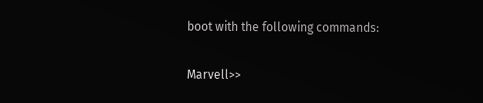boot with the following commands:

Marvell>>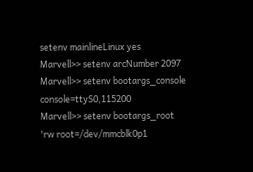setenv mainlineLinux yes
Marvell>> setenv arcNumber 2097
Marvell>> setenv bootargs_console console=ttyS0,115200
Marvell>> setenv bootargs_root 'rw root=/dev/mmcblk0p1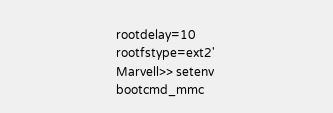rootdelay=10 rootfstype=ext2'
Marvell>> setenv bootcmd_mmc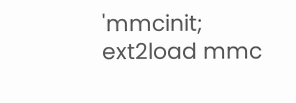'mmcinit; ext2load mmc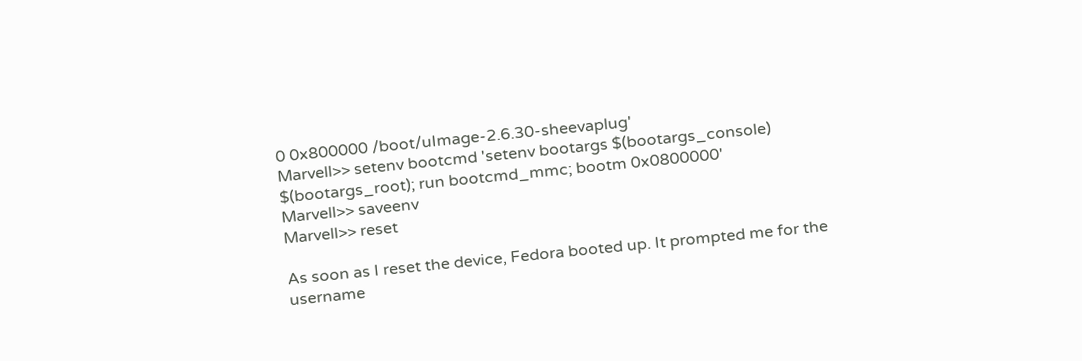0 0x800000 /boot/uImage-2.6.30-sheevaplug'
Marvell>> setenv bootcmd 'setenv bootargs $(bootargs_console) $(bootargs_root); run bootcmd_mmc; bootm 0x0800000'
Marvell>> saveenv
Marvell>> reset

As soon as I reset the device, Fedora booted up. It prompted me for the username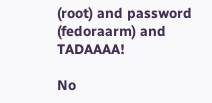(root) and password (fedoraarm) and TADAAAA!

No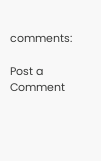comments:

Post a Comment